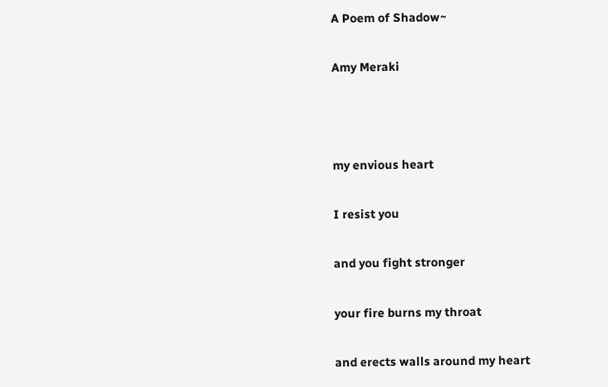A Poem of Shadow~

Amy Meraki



my envious heart

I resist you

and you fight stronger

your fire burns my throat

and erects walls around my heart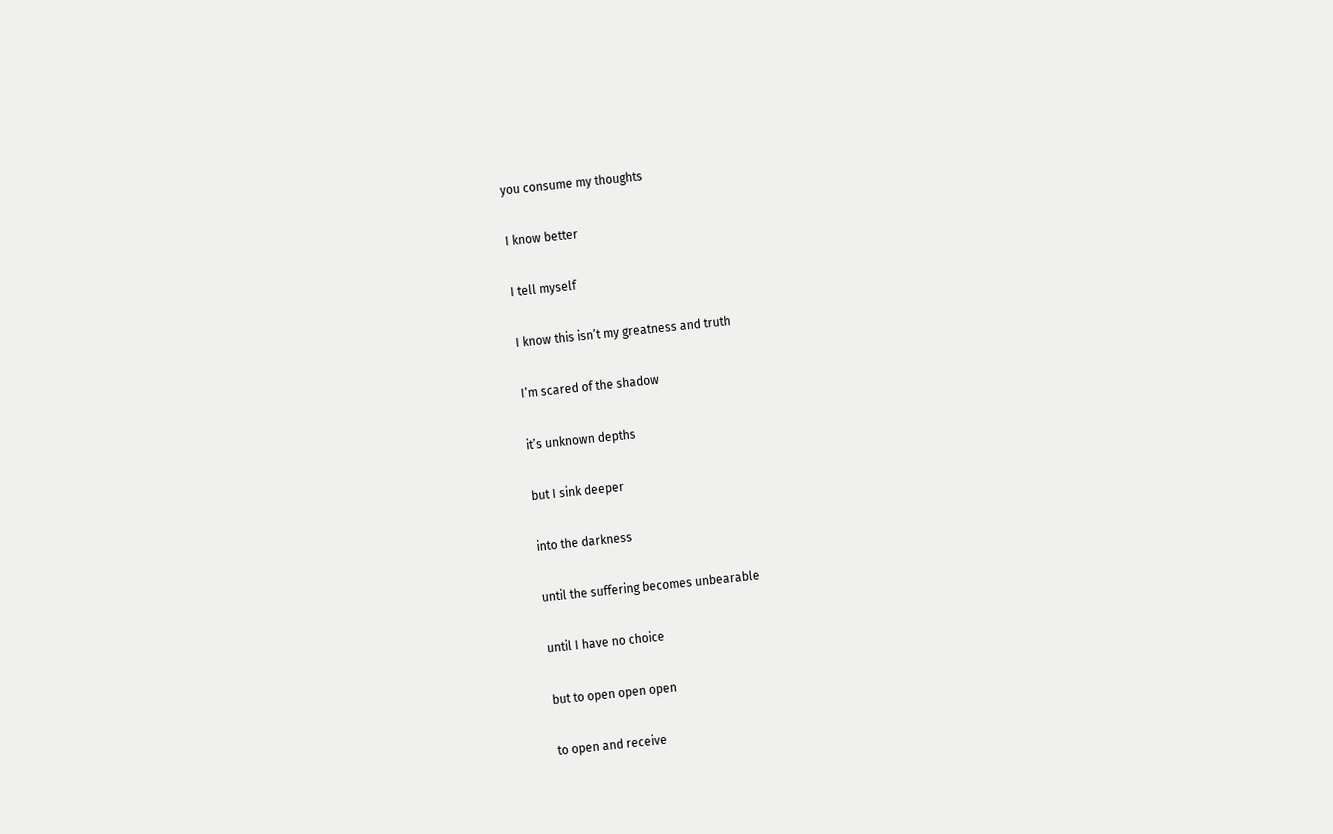you consume my thoughts

I know better

I tell myself

I know this isn’t my greatness and truth

I’m scared of the shadow

it’s unknown depths

but I sink deeper

into the darkness

until the suffering becomes unbearable

until I have no choice

but to open open open

to open and receive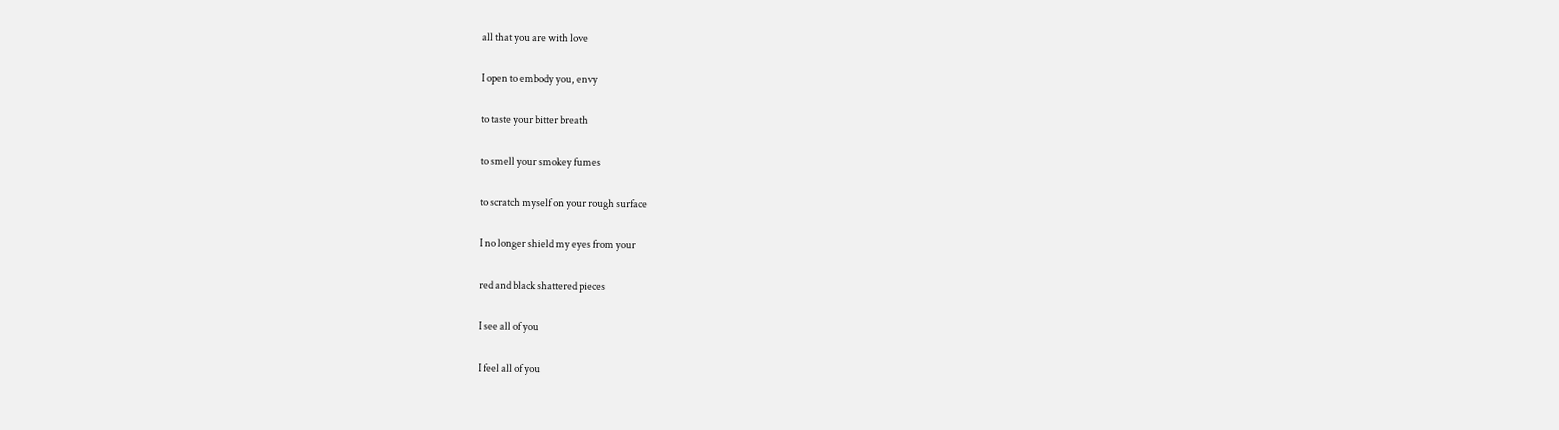all that you are with love

I open to embody you, envy

to taste your bitter breath

to smell your smokey fumes

to scratch myself on your rough surface

I no longer shield my eyes from your

red and black shattered pieces

I see all of you

I feel all of you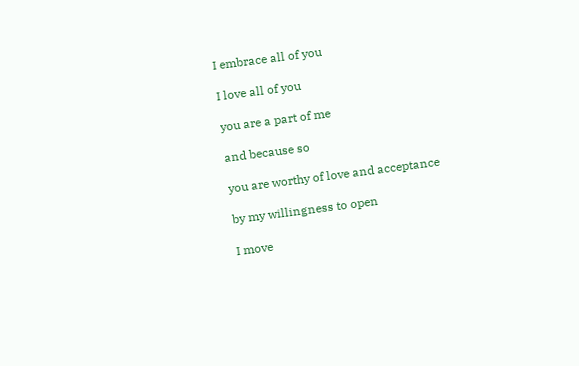I embrace all of you

I love all of you

you are a part of me

and because so

you are worthy of love and acceptance

by my willingness to open

I move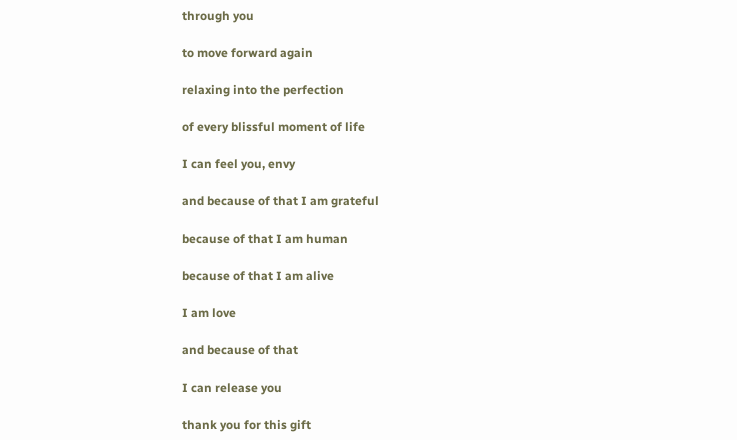through you

to move forward again

relaxing into the perfection

of every blissful moment of life

I can feel you, envy

and because of that I am grateful

because of that I am human

because of that I am alive

I am love

and because of that

I can release you

thank you for this gift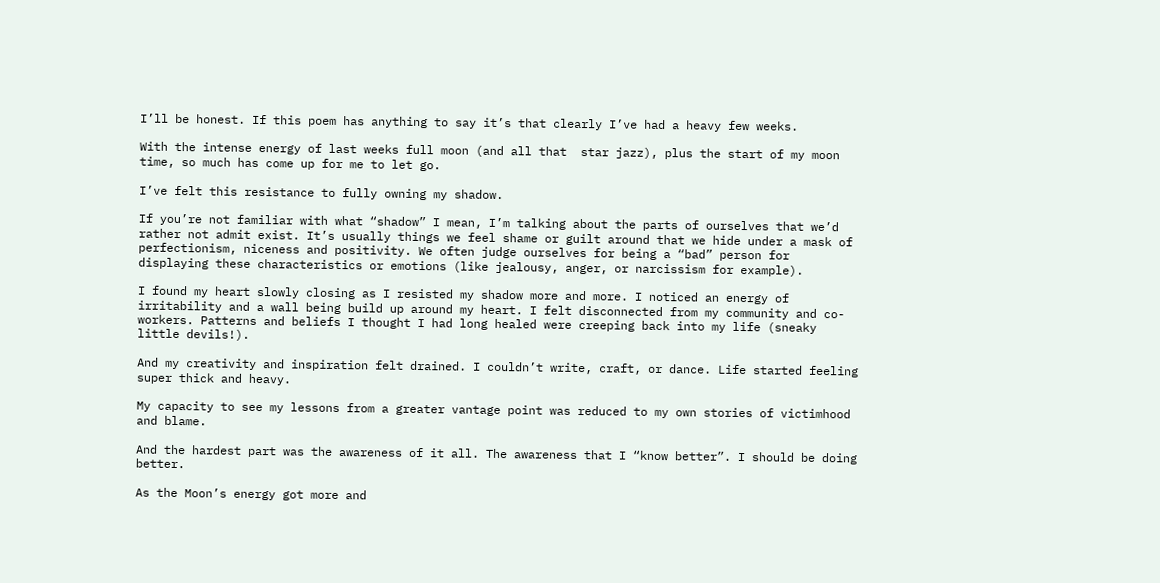I’ll be honest. If this poem has anything to say it’s that clearly I’ve had a heavy few weeks.

With the intense energy of last weeks full moon (and all that  star jazz), plus the start of my moon time, so much has come up for me to let go.

I’ve felt this resistance to fully owning my shadow.

If you’re not familiar with what “shadow” I mean, I’m talking about the parts of ourselves that we’d rather not admit exist. It’s usually things we feel shame or guilt around that we hide under a mask of perfectionism, niceness and positivity. We often judge ourselves for being a “bad” person for displaying these characteristics or emotions (like jealousy, anger, or narcissism for example).

I found my heart slowly closing as I resisted my shadow more and more. I noticed an energy of irritability and a wall being build up around my heart. I felt disconnected from my community and co-workers. Patterns and beliefs I thought I had long healed were creeping back into my life (sneaky little devils!).

And my creativity and inspiration felt drained. I couldn’t write, craft, or dance. Life started feeling super thick and heavy.

My capacity to see my lessons from a greater vantage point was reduced to my own stories of victimhood and blame.

And the hardest part was the awareness of it all. The awareness that I “know better”. I should be doing better.

As the Moon’s energy got more and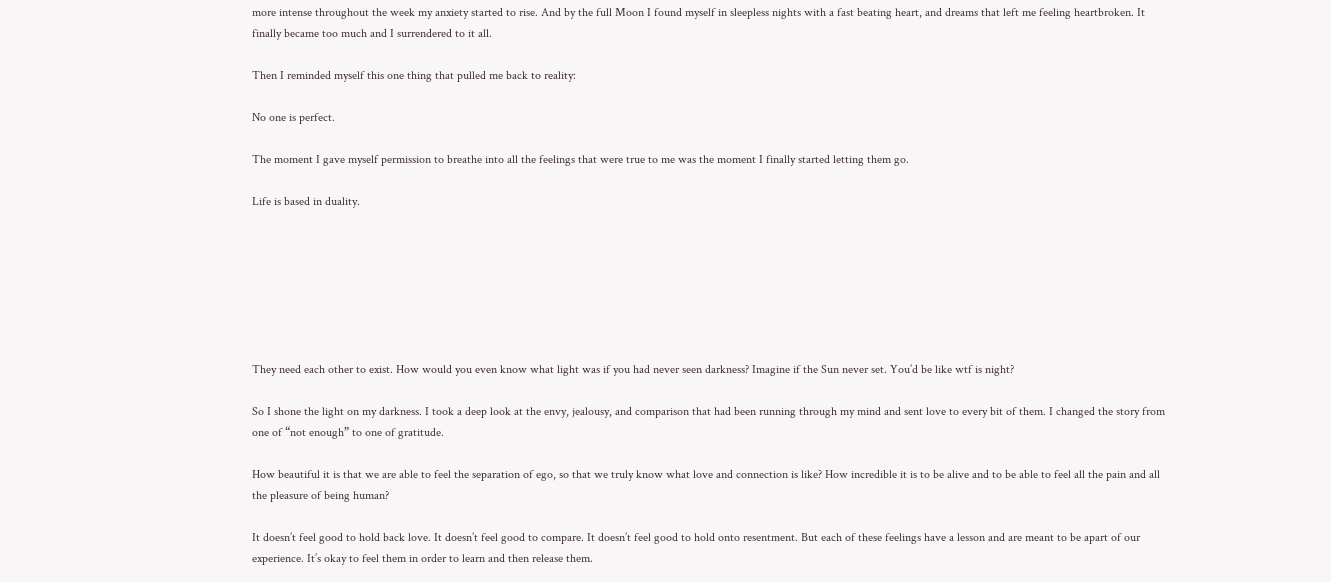more intense throughout the week my anxiety started to rise. And by the full Moon I found myself in sleepless nights with a fast beating heart, and dreams that left me feeling heartbroken. It finally became too much and I surrendered to it all.

Then I reminded myself this one thing that pulled me back to reality:

No one is perfect.

The moment I gave myself permission to breathe into all the feelings that were true to me was the moment I finally started letting them go.

Life is based in duality.







They need each other to exist. How would you even know what light was if you had never seen darkness? Imagine if the Sun never set. You’d be like wtf is night?

So I shone the light on my darkness. I took a deep look at the envy, jealousy, and comparison that had been running through my mind and sent love to every bit of them. I changed the story from one of “not enough” to one of gratitude.

How beautiful it is that we are able to feel the separation of ego, so that we truly know what love and connection is like? How incredible it is to be alive and to be able to feel all the pain and all the pleasure of being human?

It doesn’t feel good to hold back love. It doesn’t feel good to compare. It doesn’t feel good to hold onto resentment. But each of these feelings have a lesson and are meant to be apart of our experience. It’s okay to feel them in order to learn and then release them.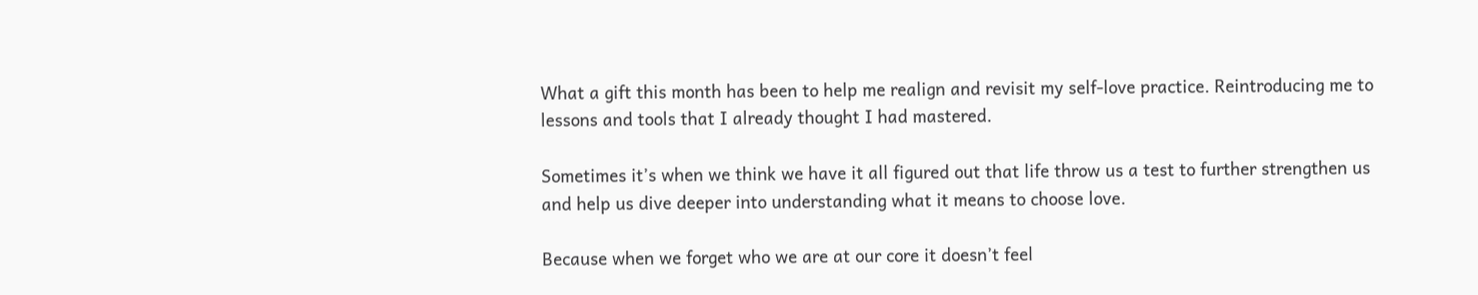What a gift this month has been to help me realign and revisit my self-love practice. Reintroducing me to lessons and tools that I already thought I had mastered.

Sometimes it’s when we think we have it all figured out that life throw us a test to further strengthen us and help us dive deeper into understanding what it means to choose love.

Because when we forget who we are at our core it doesn’t feel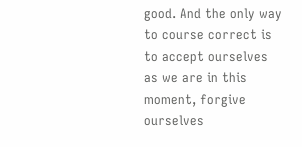good. And the only way to course correct is to accept ourselves as we are in this moment, forgive ourselves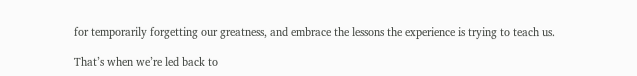for temporarily forgetting our greatness, and embrace the lessons the experience is trying to teach us.

That’s when we’re led back to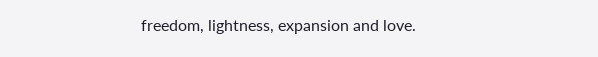freedom, lightness, expansion and love.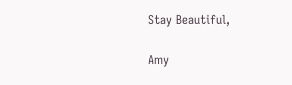Stay Beautiful,

Amy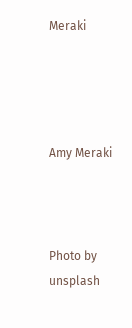Meraki




Amy Meraki



Photo by unsplash